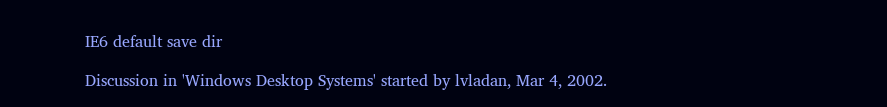IE6 default save dir

Discussion in 'Windows Desktop Systems' started by lvladan, Mar 4, 2002.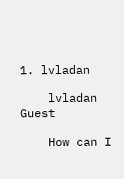1. lvladan

    lvladan Guest

    How can I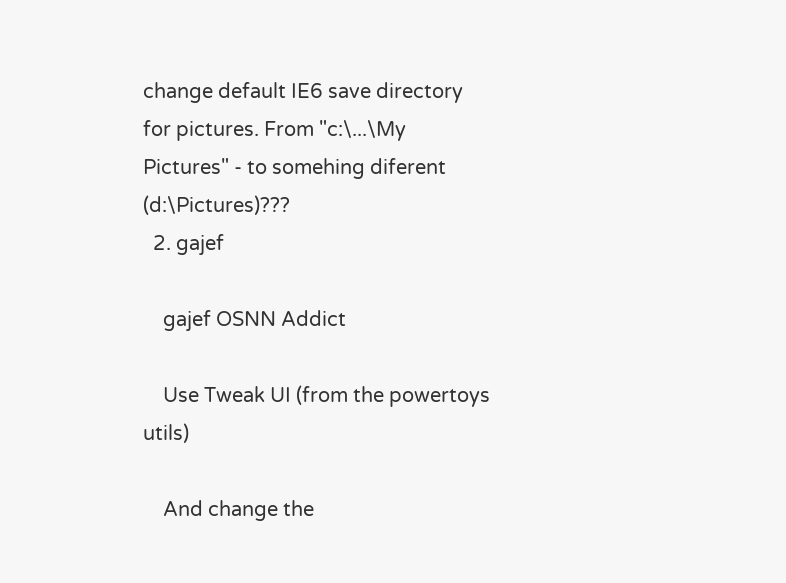change default IE6 save directory for pictures. From "c:\...\My Pictures" - to somehing diferent (d:\Pictures)???
  2. gajef

    gajef OSNN Addict

    Use Tweak UI (from the powertoys utils)

    And change the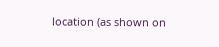location (as shown on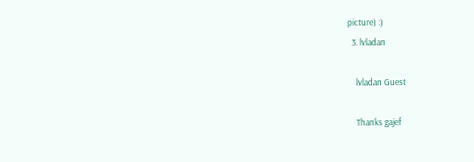picture) :)
  3. lvladan

    lvladan Guest

    Thanks gajef